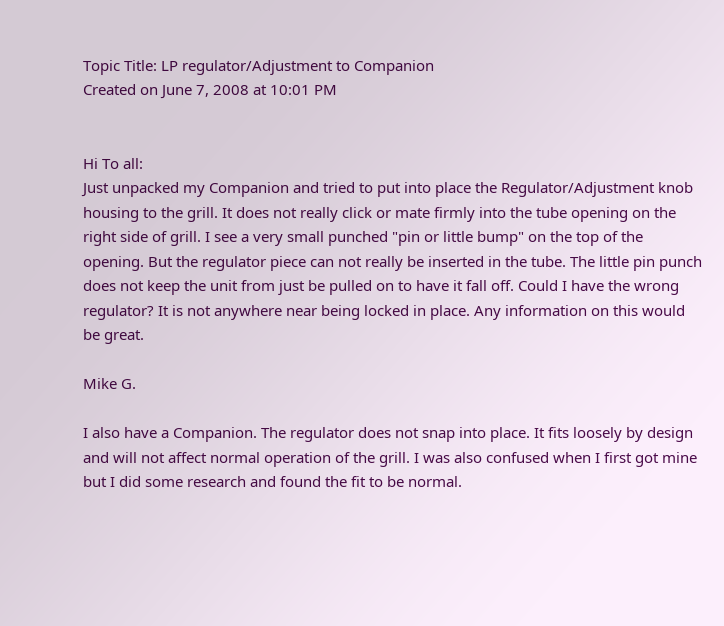Topic Title: LP regulator/Adjustment to Companion
Created on June 7, 2008 at 10:01 PM


Hi To all:
Just unpacked my Companion and tried to put into place the Regulator/Adjustment knob housing to the grill. It does not really click or mate firmly into the tube opening on the right side of grill. I see a very small punched "pin or little bump" on the top of the opening. But the regulator piece can not really be inserted in the tube. The little pin punch does not keep the unit from just be pulled on to have it fall off. Could I have the wrong regulator? It is not anywhere near being locked in place. Any information on this would be great.

Mike G.

I also have a Companion. The regulator does not snap into place. It fits loosely by design and will not affect normal operation of the grill. I was also confused when I first got mine but I did some research and found the fit to be normal.